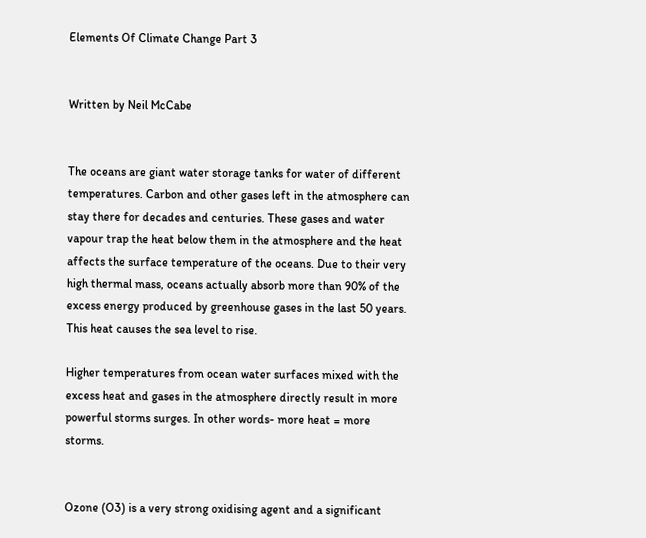Elements Of Climate Change Part 3


Written by Neil McCabe


The oceans are giant water storage tanks for water of different temperatures. Carbon and other gases left in the atmosphere can stay there for decades and centuries. These gases and water vapour trap the heat below them in the atmosphere and the heat affects the surface temperature of the oceans. Due to their very high thermal mass, oceans actually absorb more than 90% of the excess energy produced by greenhouse gases in the last 50 years. This heat causes the sea level to rise.

Higher temperatures from ocean water surfaces mixed with the excess heat and gases in the atmosphere directly result in more powerful storms surges. In other words- more heat = more storms.


Ozone (O3) is a very strong oxidising agent and a significant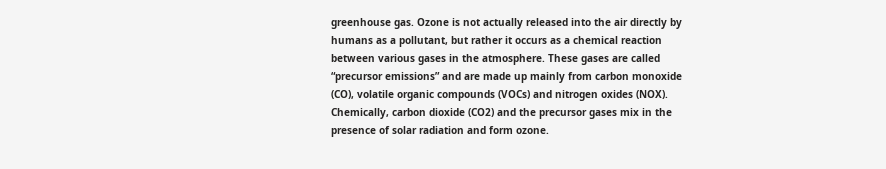greenhouse gas. Ozone is not actually released into the air directly by humans as a pollutant, but rather it occurs as a chemical reaction between various gases in the atmosphere. These gases are called “precursor emissions” and are made up mainly from carbon monoxide (CO), volatile organic compounds (VOCs) and nitrogen oxides (NOX). Chemically, carbon dioxide (CO2) and the precursor gases mix in the presence of solar radiation and form ozone.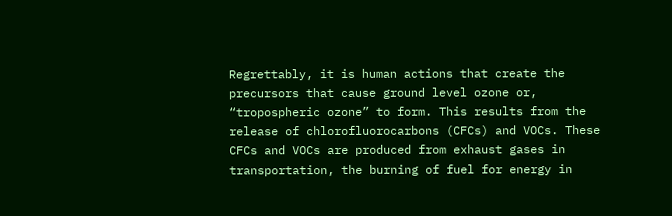Regrettably, it is human actions that create the precursors that cause ground level ozone or, “tropospheric ozone” to form. This results from the release of chlorofluorocarbons (CFCs) and VOCs. These CFCs and VOCs are produced from exhaust gases in transportation, the burning of fuel for energy in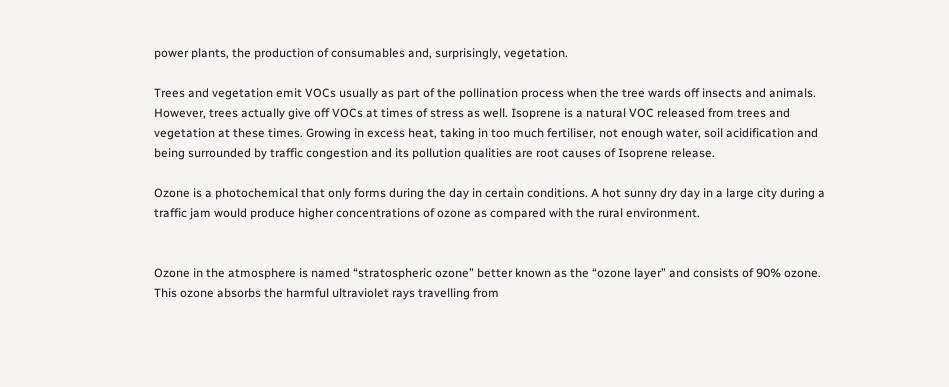power plants, the production of consumables and, surprisingly, vegetation.

Trees and vegetation emit VOCs usually as part of the pollination process when the tree wards off insects and animals. However, trees actually give off VOCs at times of stress as well. Isoprene is a natural VOC released from trees and vegetation at these times. Growing in excess heat, taking in too much fertiliser, not enough water, soil acidification and being surrounded by traffic congestion and its pollution qualities are root causes of Isoprene release.

Ozone is a photochemical that only forms during the day in certain conditions. A hot sunny dry day in a large city during a traffic jam would produce higher concentrations of ozone as compared with the rural environment.


Ozone in the atmosphere is named “stratospheric ozone” better known as the “ozone layer” and consists of 90% ozone. This ozone absorbs the harmful ultraviolet rays travelling from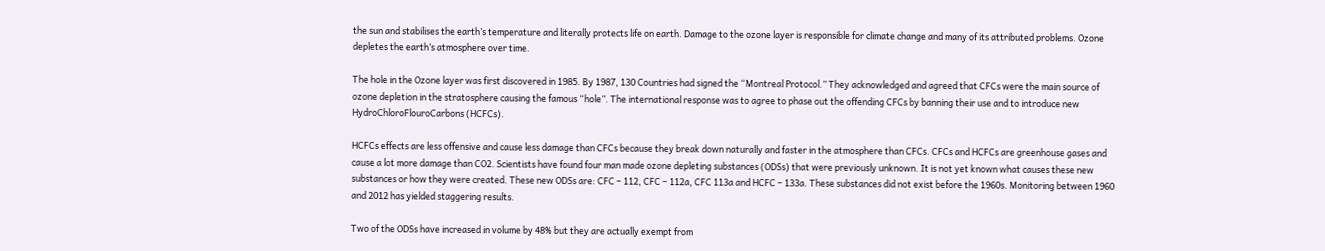the sun and stabilises the earth’s temperature and literally protects life on earth. Damage to the ozone layer is responsible for climate change and many of its attributed problems. Ozone depletes the earth’s atmosphere over time.

The hole in the Ozone layer was first discovered in 1985. By 1987, 130 Countries had signed the “Montreal Protocol.” They acknowledged and agreed that CFCs were the main source of ozone depletion in the stratosphere causing the famous “hole”. The international response was to agree to phase out the offending CFCs by banning their use and to introduce new HydroChloroFlouroCarbons (HCFCs).

HCFCs effects are less offensive and cause less damage than CFCs because they break down naturally and faster in the atmosphere than CFCs. CFCs and HCFCs are greenhouse gases and cause a lot more damage than CO2. Scientists have found four man made ozone depleting substances (ODSs) that were previously unknown. It is not yet known what causes these new substances or how they were created. These new ODSs are: CFC – 112, CFC – 112a, CFC 113a and HCFC – 133a. These substances did not exist before the 1960s. Monitoring between 1960 and 2012 has yielded staggering results.

Two of the ODSs have increased in volume by 48% but they are actually exempt from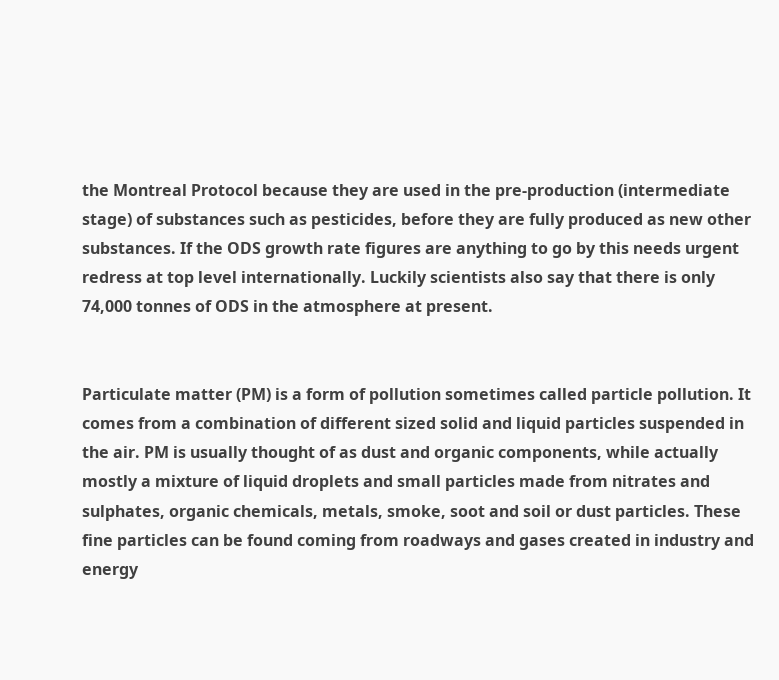the Montreal Protocol because they are used in the pre-production (intermediate stage) of substances such as pesticides, before they are fully produced as new other substances. If the ODS growth rate figures are anything to go by this needs urgent redress at top level internationally. Luckily scientists also say that there is only 74,000 tonnes of ODS in the atmosphere at present.


Particulate matter (PM) is a form of pollution sometimes called particle pollution. It comes from a combination of different sized solid and liquid particles suspended in the air. PM is usually thought of as dust and organic components, while actually mostly a mixture of liquid droplets and small particles made from nitrates and sulphates, organic chemicals, metals, smoke, soot and soil or dust particles. These fine particles can be found coming from roadways and gases created in industry and energy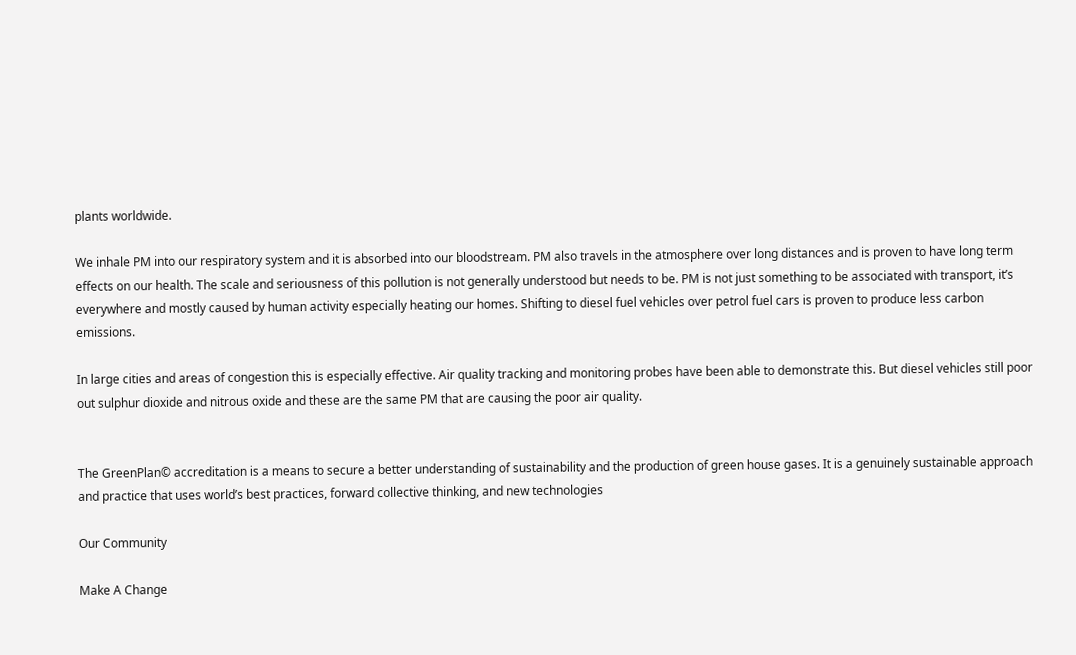plants worldwide.

We inhale PM into our respiratory system and it is absorbed into our bloodstream. PM also travels in the atmosphere over long distances and is proven to have long term effects on our health. The scale and seriousness of this pollution is not generally understood but needs to be. PM is not just something to be associated with transport, it’s everywhere and mostly caused by human activity especially heating our homes. Shifting to diesel fuel vehicles over petrol fuel cars is proven to produce less carbon emissions.

In large cities and areas of congestion this is especially effective. Air quality tracking and monitoring probes have been able to demonstrate this. But diesel vehicles still poor out sulphur dioxide and nitrous oxide and these are the same PM that are causing the poor air quality.


The GreenPlan© accreditation is a means to secure a better understanding of sustainability and the production of green house gases. It is a genuinely sustainable approach and practice that uses world’s best practices, forward collective thinking, and new technologies

Our Community

Make A Change